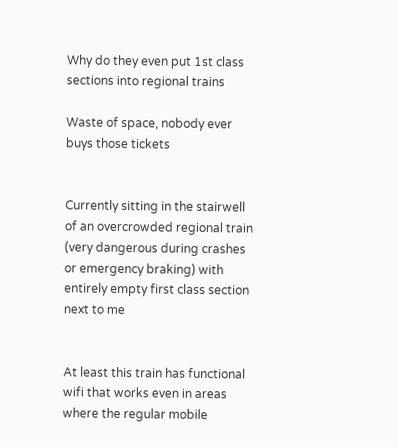Why do they even put 1st class sections into regional trains

Waste of space, nobody ever buys those tickets


Currently sitting in the stairwell of an overcrowded regional train (very dangerous during crashes or emergency braking) with entirely empty first class section next to me


At least this train has functional wifi that works even in areas where the regular mobile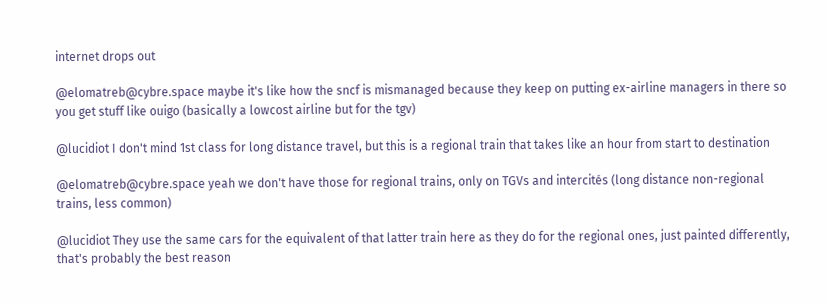internet drops out

@elomatreb@cybre.space maybe it's like how the sncf is mismanaged because they keep on putting ex-airline managers in there so you get stuff like ouigo (basically a lowcost airline but for the tgv)

@lucidiot I don't mind 1st class for long distance travel, but this is a regional train that takes like an hour from start to destination

@elomatreb@cybre.space yeah we don't have those for regional trains, only on TGVs and intercités (long distance non-regional trains, less common)

@lucidiot They use the same cars for the equivalent of that latter train here as they do for the regional ones, just painted differently, that's probably the best reason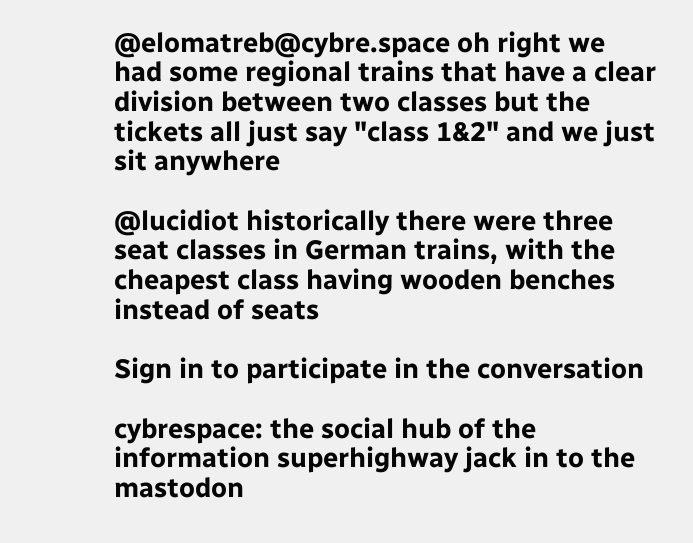@elomatreb@cybre.space oh right we had some regional trains that have a clear division between two classes but the tickets all just say "class 1&2" and we just sit anywhere

@lucidiot historically there were three seat classes in German trains, with the cheapest class having wooden benches instead of seats

Sign in to participate in the conversation

cybrespace: the social hub of the information superhighway jack in to the mastodon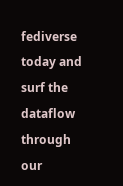fediverse today and surf the dataflow through our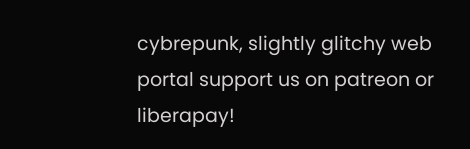cybrepunk, slightly glitchy web portal support us on patreon or liberapay!